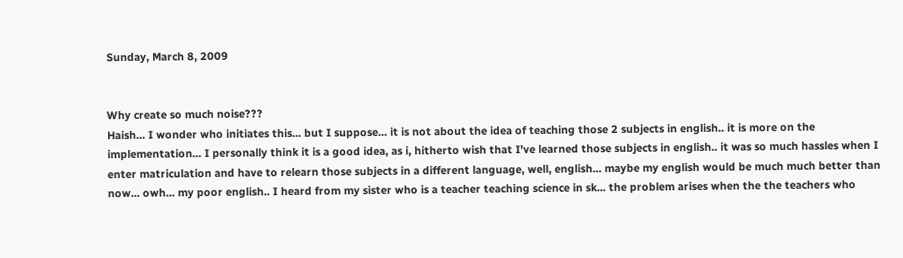Sunday, March 8, 2009


Why create so much noise???
Haish... I wonder who initiates this... but I suppose... it is not about the idea of teaching those 2 subjects in english.. it is more on the implementation... I personally think it is a good idea, as i, hitherto wish that I've learned those subjects in english.. it was so much hassles when I enter matriculation and have to relearn those subjects in a different language, well, english... maybe my english would be much much better than now... owh... my poor english.. I heard from my sister who is a teacher teaching science in sk... the problem arises when the the teachers who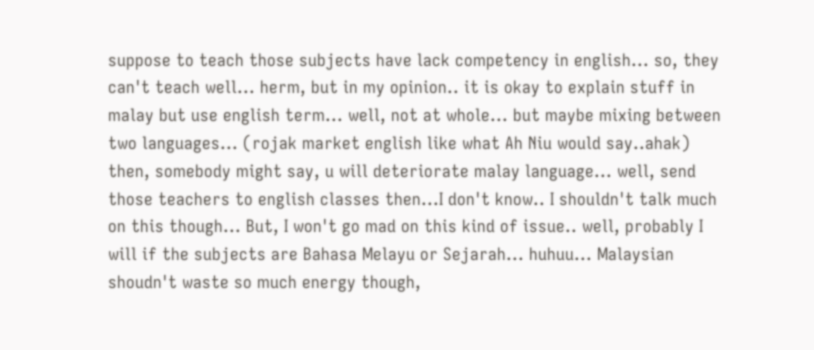suppose to teach those subjects have lack competency in english... so, they can't teach well... herm, but in my opinion.. it is okay to explain stuff in malay but use english term... well, not at whole... but maybe mixing between two languages... (rojak market english like what Ah Niu would say..ahak) then, somebody might say, u will deteriorate malay language... well, send those teachers to english classes then...I don't know.. I shouldn't talk much on this though... But, I won't go mad on this kind of issue.. well, probably I will if the subjects are Bahasa Melayu or Sejarah... huhuu... Malaysian shoudn't waste so much energy though,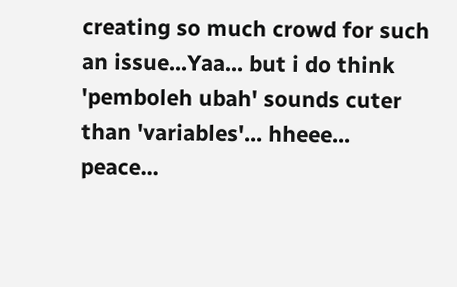creating so much crowd for such an issue...Yaa... but i do think 'pemboleh ubah' sounds cuter than 'variables'... hheee... peace...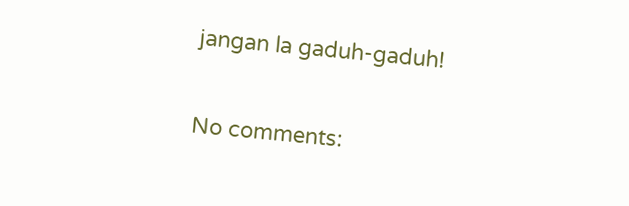jangan la gaduh-gaduh!

No comments: